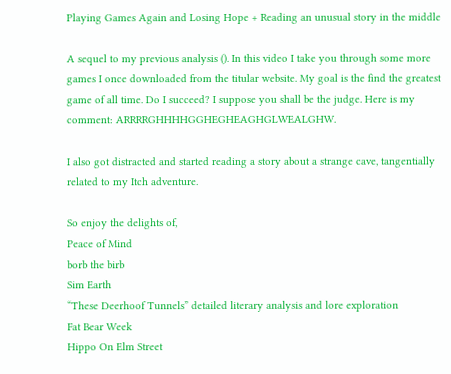Playing Games Again and Losing Hope + Reading an unusual story in the middle

A sequel to my previous analysis (). In this video I take you through some more games I once downloaded from the titular website. My goal is the find the greatest game of all time. Do I succeed? I suppose you shall be the judge. Here is my comment: ARRRRGHHHHGGHEGHEAGHGLWEALGHW.

I also got distracted and started reading a story about a strange cave, tangentially related to my Itch adventure.

So enjoy the delights of,
Peace of Mind
borb the birb
Sim Earth
“These Deerhoof Tunnels” detailed literary analysis and lore exploration
Fat Bear Week
Hippo On Elm Street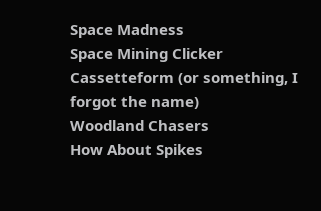Space Madness
Space Mining Clicker
Cassetteform (or something, I forgot the name)
Woodland Chasers
How About Spikes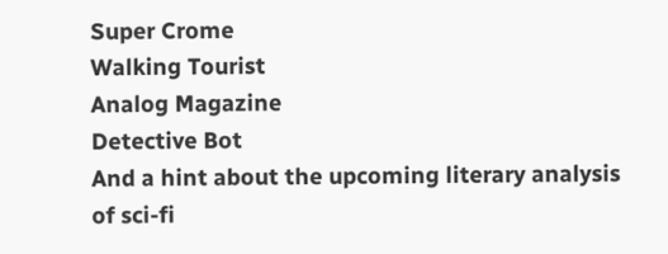Super Crome
Walking Tourist
Analog Magazine
Detective Bot
And a hint about the upcoming literary analysis of sci-fi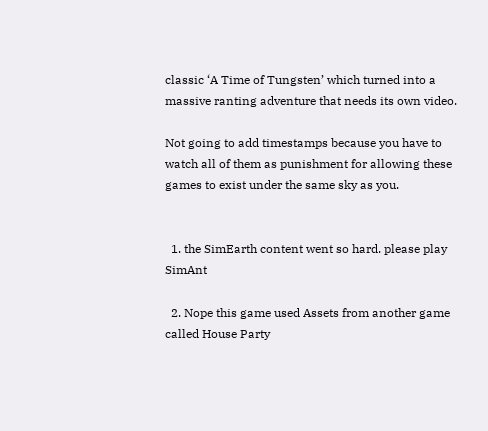classic ‘A Time of Tungsten’ which turned into a massive ranting adventure that needs its own video.

Not going to add timestamps because you have to watch all of them as punishment for allowing these games to exist under the same sky as you.


  1. the SimEarth content went so hard. please play SimAnt

  2. Nope this game used Assets from another game called House Party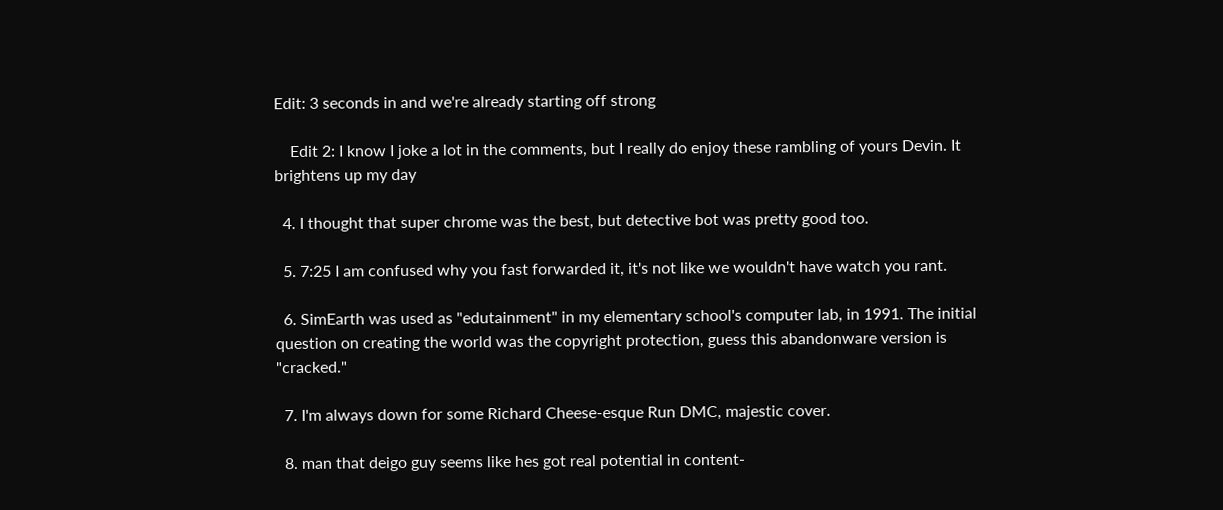Edit: 3 seconds in and we're already starting off strong

    Edit 2: I know I joke a lot in the comments, but I really do enjoy these rambling of yours Devin. It brightens up my day

  4. I thought that super chrome was the best, but detective bot was pretty good too.

  5. 7:25 I am confused why you fast forwarded it, it's not like we wouldn't have watch you rant.

  6. SimEarth was used as "edutainment" in my elementary school's computer lab, in 1991. The initial question on creating the world was the copyright protection, guess this abandonware version is "cracked."

  7. I'm always down for some Richard Cheese-esque Run DMC, majestic cover.

  8. man that deigo guy seems like hes got real potential in content-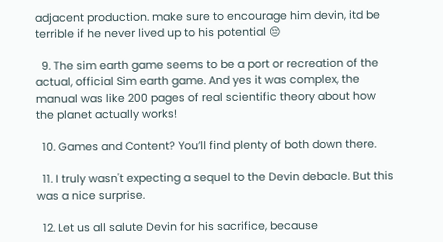adjacent production. make sure to encourage him devin, itd be terrible if he never lived up to his potential 😔

  9. The sim earth game seems to be a port or recreation of the actual, official Sim earth game. And yes it was complex, the manual was like 200 pages of real scientific theory about how the planet actually works!

  10. Games and Content? You’ll find plenty of both down there.

  11. I truly wasn't expecting a sequel to the Devin debacle. But this was a nice surprise.

  12. Let us all salute Devin for his sacrifice, because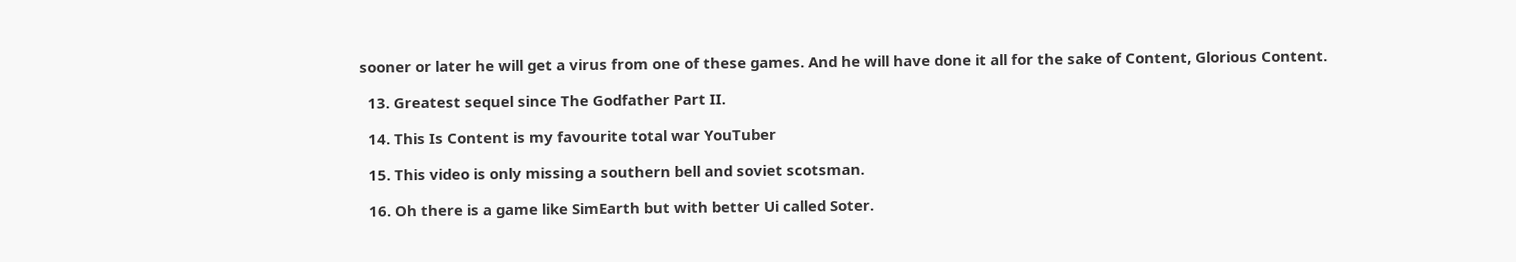sooner or later he will get a virus from one of these games. And he will have done it all for the sake of Content, Glorious Content.

  13. Greatest sequel since The Godfather Part II.

  14. This Is Content is my favourite total war YouTuber

  15. This video is only missing a southern bell and soviet scotsman.

  16. Oh there is a game like SimEarth but with better Ui called Soter.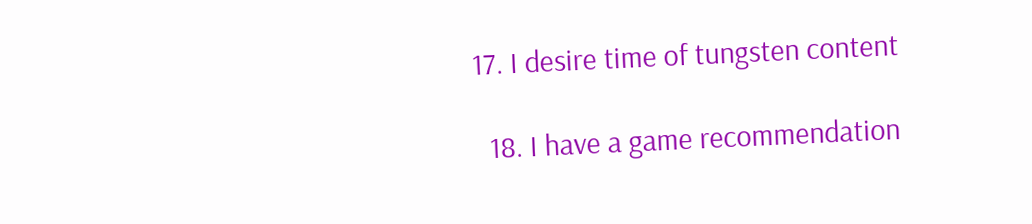17. I desire time of tungsten content

  18. I have a game recommendation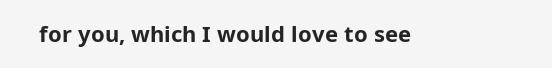for you, which I would love to see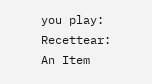you play: Recettear: An Item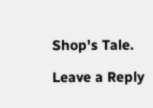Shop's Tale.

Leave a Reply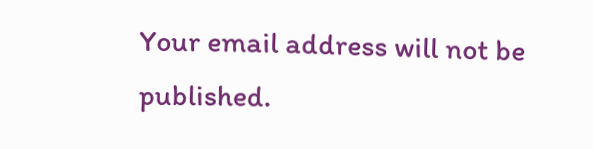Your email address will not be published.